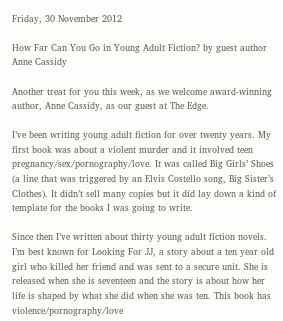Friday, 30 November 2012

How Far Can You Go in Young Adult Fiction? by guest author Anne Cassidy

Another treat for you this week, as we welcome award-winning author, Anne Cassidy, as our guest at The Edge.

I’ve been writing young adult fiction for over twenty years. My first book was about a violent murder and it involved teen pregnancy/sex/pornography/love. It was called Big Girls’ Shoes (a line that was triggered by an Elvis Costello song, Big Sister’s Clothes). It didn’t sell many copies but it did lay down a kind of template for the books I was going to write.

Since then I’ve written about thirty young adult fiction novels. I’m best known for Looking For JJ, a story about a ten year old girl who killed her friend and was sent to a secure unit. She is released when she is seventeen and the story is about how her life is shaped by what she did when she was ten. This book has violence/pornography/love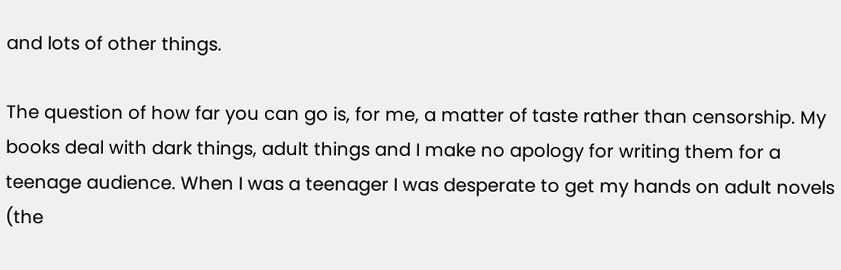and lots of other things.

The question of how far you can go is, for me, a matter of taste rather than censorship. My books deal with dark things, adult things and I make no apology for writing them for a teenage audience. When I was a teenager I was desperate to get my hands on adult novels (the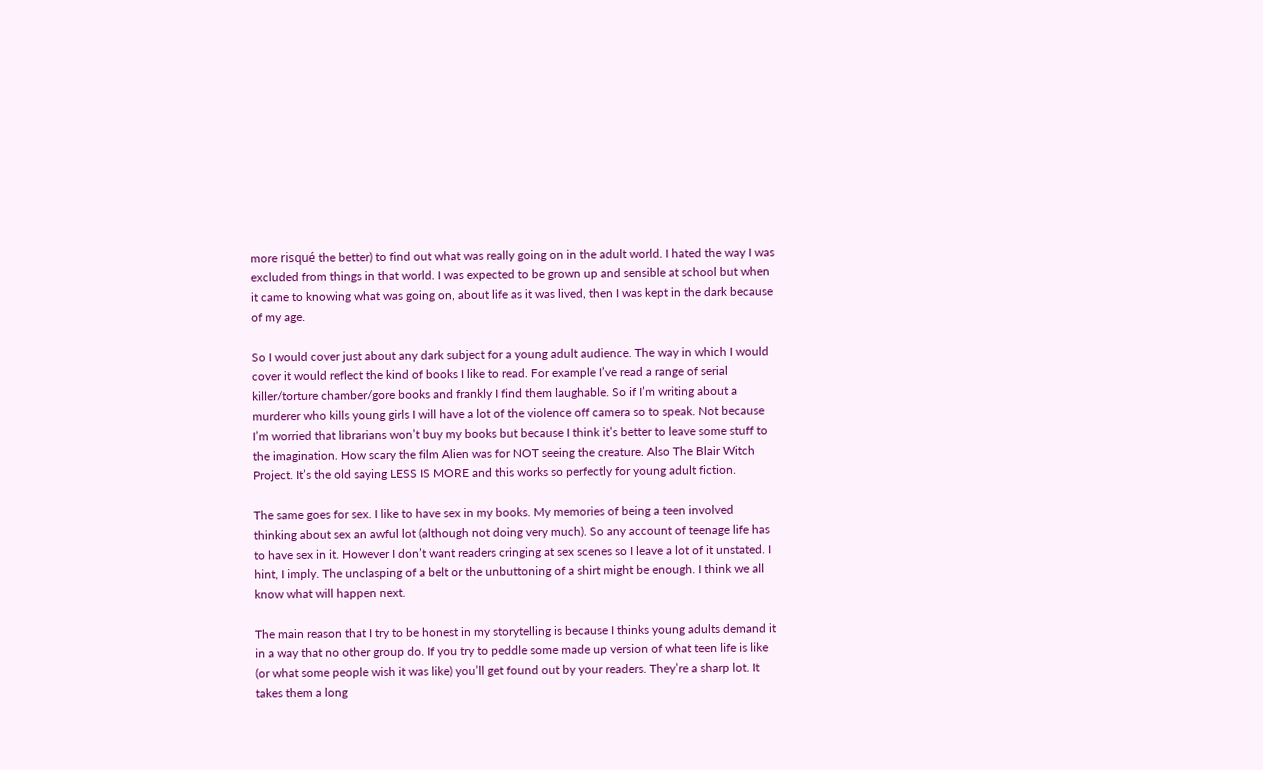more risqué the better) to find out what was really going on in the adult world. I hated the way I was excluded from things in that world. I was expected to be grown up and sensible at school but when it came to knowing what was going on, about life as it was lived, then I was kept in the dark because of my age.

So I would cover just about any dark subject for a young adult audience. The way in which I would cover it would reflect the kind of books I like to read. For example I’ve read a range of serial killer/torture chamber/gore books and frankly I find them laughable. So if I’m writing about a murderer who kills young girls I will have a lot of the violence off camera so to speak. Not because I’m worried that librarians won’t buy my books but because I think it’s better to leave some stuff to the imagination. How scary the film Alien was for NOT seeing the creature. Also The Blair Witch Project. It’s the old saying LESS IS MORE and this works so perfectly for young adult fiction.

The same goes for sex. I like to have sex in my books. My memories of being a teen involved thinking about sex an awful lot (although not doing very much). So any account of teenage life has to have sex in it. However I don’t want readers cringing at sex scenes so I leave a lot of it unstated. I hint, I imply. The unclasping of a belt or the unbuttoning of a shirt might be enough. I think we all know what will happen next.

The main reason that I try to be honest in my storytelling is because I thinks young adults demand it in a way that no other group do. If you try to peddle some made up version of what teen life is like (or what some people wish it was like) you’ll get found out by your readers. They’re a sharp lot. It takes them a long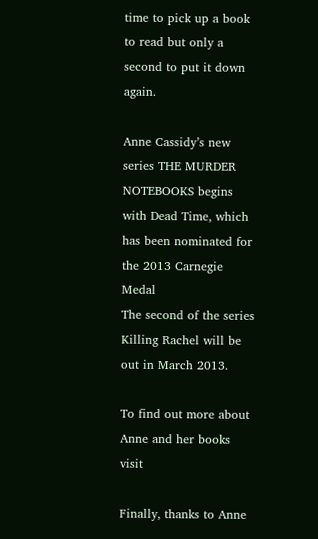time to pick up a book to read but only a second to put it down again.

Anne Cassidy’s new series THE MURDER NOTEBOOKS begins with Dead Time, which has been nominated for the 2013 Carnegie Medal
The second of the series Killing Rachel will be out in March 2013.

To find out more about Anne and her books visit

Finally, thanks to Anne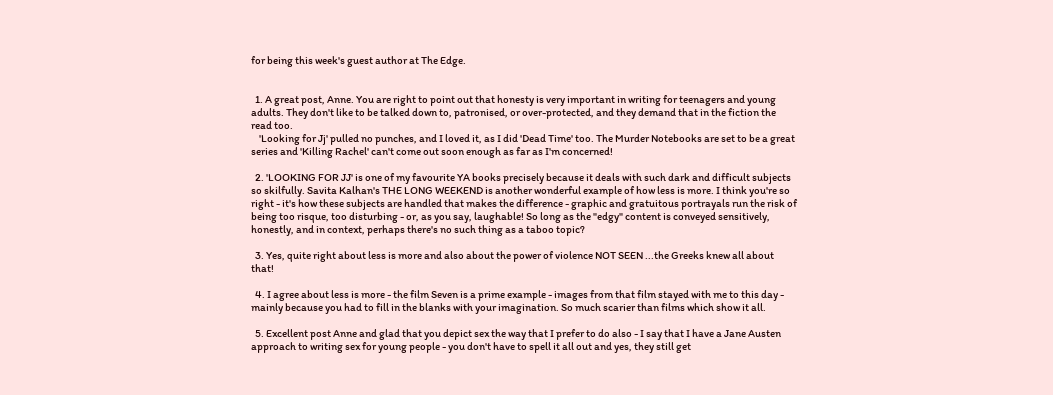for being this week's guest author at The Edge.


  1. A great post, Anne. You are right to point out that honesty is very important in writing for teenagers and young adults. They don't like to be talked down to, patronised, or over-protected, and they demand that in the fiction the read too.
    'Looking for Jj' pulled no punches, and I loved it, as I did 'Dead Time' too. The Murder Notebooks are set to be a great series and 'Killing Rachel' can't come out soon enough as far as I'm concerned!

  2. 'LOOKING FOR JJ' is one of my favourite YA books precisely because it deals with such dark and difficult subjects so skilfully. Savita Kalhan's THE LONG WEEKEND is another wonderful example of how less is more. I think you're so right - it's how these subjects are handled that makes the difference - graphic and gratuitous portrayals run the risk of being too risque, too disturbing - or, as you say, laughable! So long as the "edgy" content is conveyed sensitively, honestly, and in context, perhaps there's no such thing as a taboo topic?

  3. Yes, quite right about less is more and also about the power of violence NOT SEEN ...the Greeks knew all about that!

  4. I agree about less is more - the film Seven is a prime example - images from that film stayed with me to this day - mainly because you had to fill in the blanks with your imagination. So much scarier than films which show it all.

  5. Excellent post Anne and glad that you depict sex the way that I prefer to do also - I say that I have a Jane Austen approach to writing sex for young people - you don't have to spell it all out and yes, they still get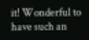it! Wonderful to have such an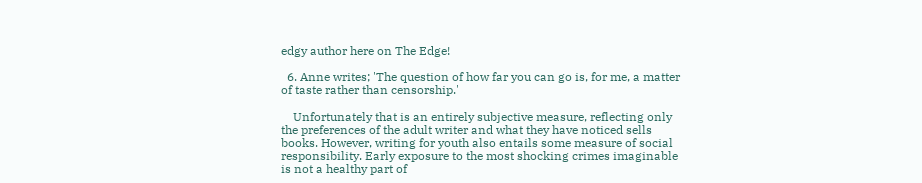edgy author here on The Edge!

  6. Anne writes; 'The question of how far you can go is, for me, a matter of taste rather than censorship.'

    Unfortunately that is an entirely subjective measure, reflecting only the preferences of the adult writer and what they have noticed sells books. However, writing for youth also entails some measure of social responsibility. Early exposure to the most shocking crimes imaginable is not a healthy part of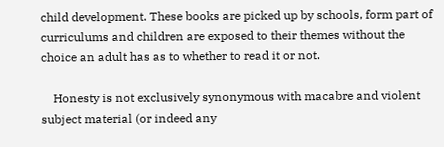child development. These books are picked up by schools, form part of curriculums and children are exposed to their themes without the choice an adult has as to whether to read it or not.

    Honesty is not exclusively synonymous with macabre and violent subject material (or indeed any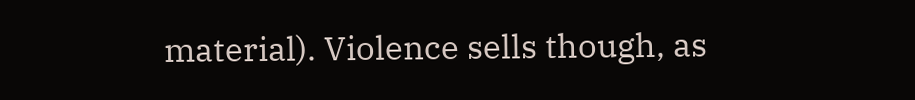material). Violence sells though, as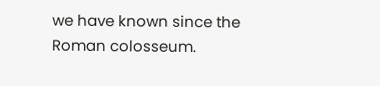we have known since the Roman colosseum.